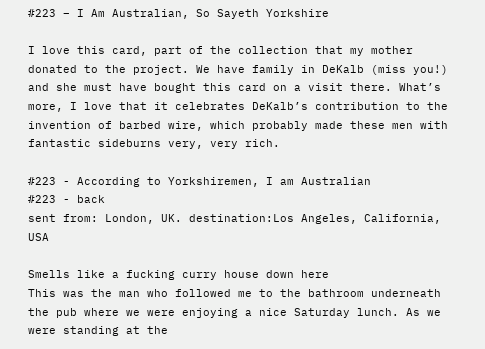#223 – I Am Australian, So Sayeth Yorkshire

I love this card, part of the collection that my mother donated to the project. We have family in DeKalb (miss you!) and she must have bought this card on a visit there. What’s more, I love that it celebrates DeKalb’s contribution to the invention of barbed wire, which probably made these men with fantastic sideburns very, very rich.

#223 - According to Yorkshiremen, I am Australian
#223 - back
sent from: London, UK. destination:Los Angeles, California, USA

Smells like a fucking curry house down here
This was the man who followed me to the bathroom underneath the pub where we were enjoying a nice Saturday lunch. As we were standing at the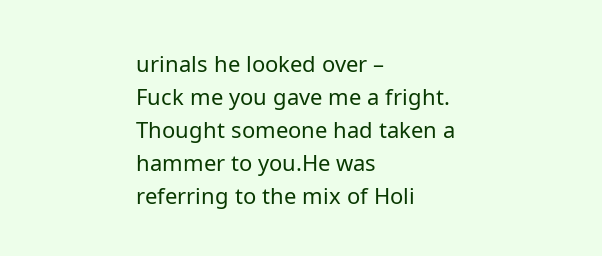urinals he looked over –
Fuck me you gave me a fright. Thought someone had taken a hammer to you.He was referring to the mix of Holi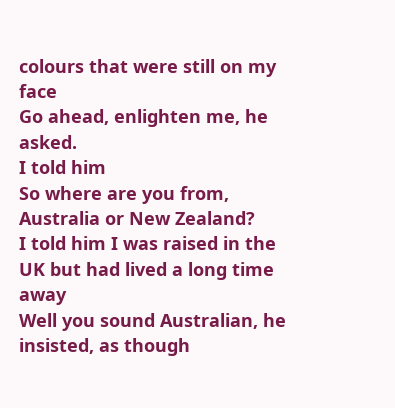colours that were still on my face
Go ahead, enlighten me, he asked.
I told him
So where are you from, Australia or New Zealand?
I told him I was raised in the UK but had lived a long time away
Well you sound Australian, he insisted, as though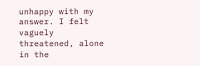unhappy with my answer. I felt vaguely threatened, alone in the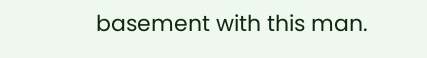basement with this man.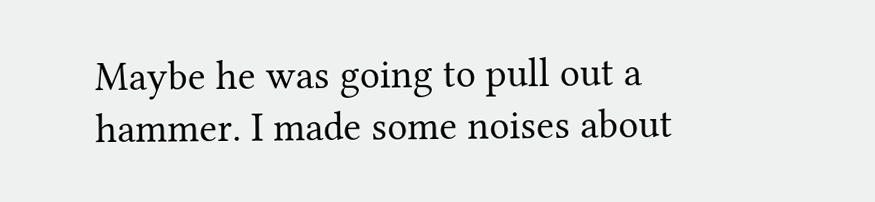Maybe he was going to pull out a hammer. I made some noises about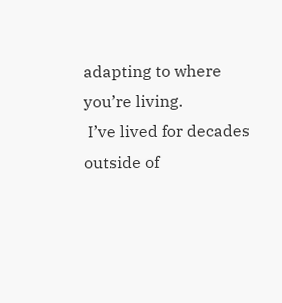adapting to where you’re living.
 I’ve lived for decades outside of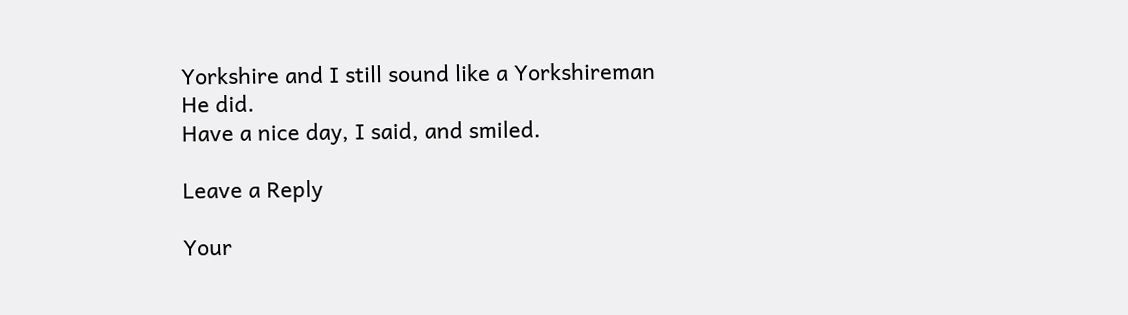Yorkshire and I still sound like a Yorkshireman
He did.
Have a nice day, I said, and smiled.

Leave a Reply

Your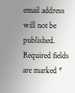email address will not be published. Required fields are marked *